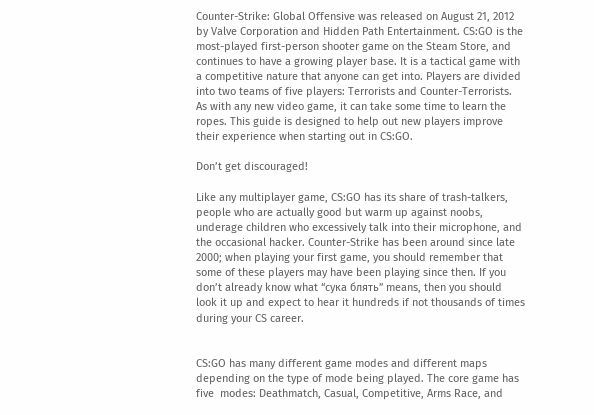Counter-Strike: Global Offensive was released on August 21, 2012 by Valve Corporation and Hidden Path Entertainment. CS:GO is the most-played first-person shooter game on the Steam Store, and continues to have a growing player base. It is a tactical game with a competitive nature that anyone can get into. Players are divided into two teams of five players: Terrorists and Counter-Terrorists. As with any new video game, it can take some time to learn the ropes. This guide is designed to help out new players improve their experience when starting out in CS:GO.

Don’t get discouraged!

Like any multiplayer game, CS:GO has its share of trash-talkers, people who are actually good but warm up against noobs, underage children who excessively talk into their microphone, and the occasional hacker. Counter-Strike has been around since late 2000; when playing your first game, you should remember that some of these players may have been playing since then. If you don’t already know what “сука блять” means, then you should look it up and expect to hear it hundreds if not thousands of times during your CS career.


CS:GO has many different game modes and different maps depending on the type of mode being played. The core game has five  modes: Deathmatch, Casual, Competitive, Arms Race, and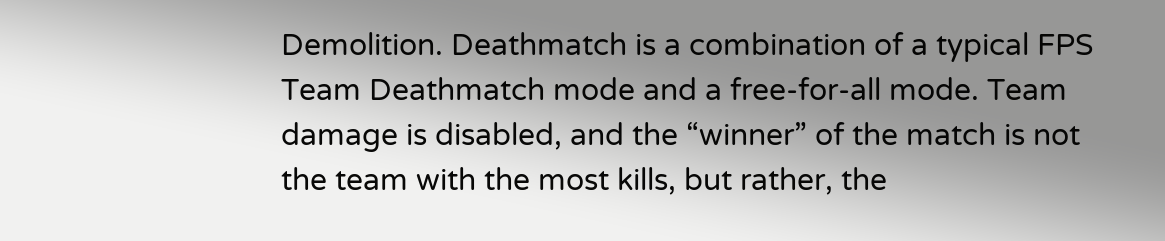Demolition. Deathmatch is a combination of a typical FPS Team Deathmatch mode and a free-for-all mode. Team damage is disabled, and the “winner” of the match is not the team with the most kills, but rather, the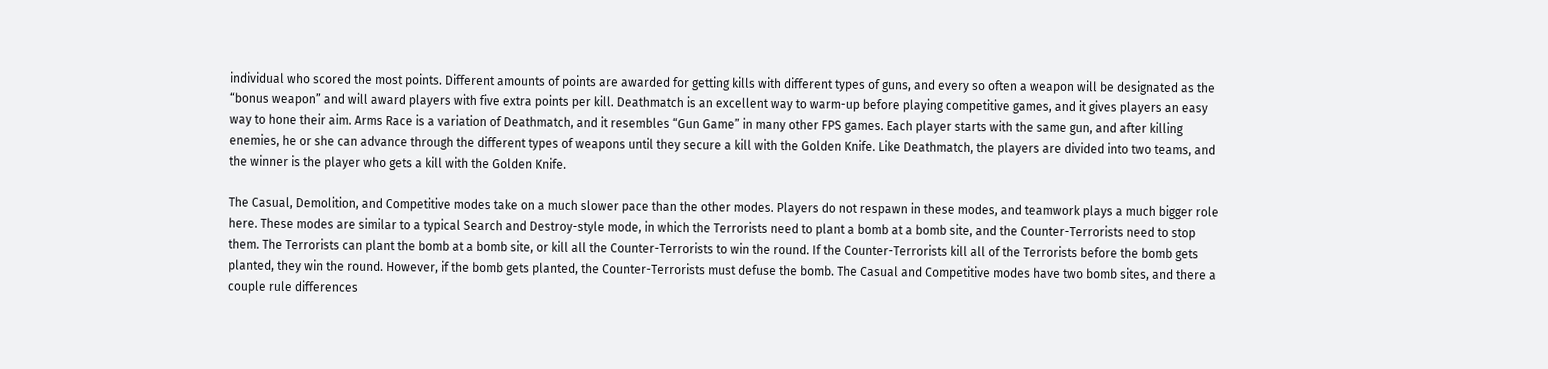individual who scored the most points. Different amounts of points are awarded for getting kills with different types of guns, and every so often a weapon will be designated as the “bonus weapon” and will award players with five extra points per kill. Deathmatch is an excellent way to warm-up before playing competitive games, and it gives players an easy way to hone their aim. Arms Race is a variation of Deathmatch, and it resembles “Gun Game” in many other FPS games. Each player starts with the same gun, and after killing enemies, he or she can advance through the different types of weapons until they secure a kill with the Golden Knife. Like Deathmatch, the players are divided into two teams, and the winner is the player who gets a kill with the Golden Knife.

The Casual, Demolition, and Competitive modes take on a much slower pace than the other modes. Players do not respawn in these modes, and teamwork plays a much bigger role here. These modes are similar to a typical Search and Destroy-style mode, in which the Terrorists need to plant a bomb at a bomb site, and the Counter-Terrorists need to stop them. The Terrorists can plant the bomb at a bomb site, or kill all the Counter-Terrorists to win the round. If the Counter-Terrorists kill all of the Terrorists before the bomb gets planted, they win the round. However, if the bomb gets planted, the Counter-Terrorists must defuse the bomb. The Casual and Competitive modes have two bomb sites, and there a couple rule differences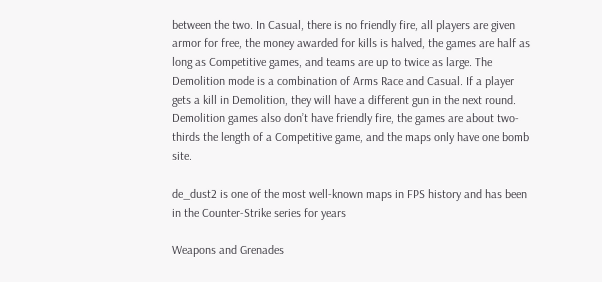between the two. In Casual, there is no friendly fire, all players are given armor for free, the money awarded for kills is halved, the games are half as long as Competitive games, and teams are up to twice as large. The Demolition mode is a combination of Arms Race and Casual. If a player gets a kill in Demolition, they will have a different gun in the next round. Demolition games also don’t have friendly fire, the games are about two-thirds the length of a Competitive game, and the maps only have one bomb site.

de_dust2 is one of the most well-known maps in FPS history and has been in the Counter-Strike series for years

Weapons and Grenades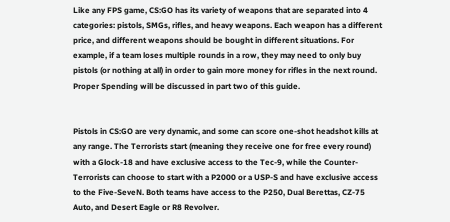Like any FPS game, CS:GO has its variety of weapons that are separated into 4 categories: pistols, SMGs, rifles, and heavy weapons. Each weapon has a different price, and different weapons should be bought in different situations. For example, if a team loses multiple rounds in a row, they may need to only buy pistols (or nothing at all) in order to gain more money for rifles in the next round. Proper Spending will be discussed in part two of this guide.


Pistols in CS:GO are very dynamic, and some can score one-shot headshot kills at any range. The Terrorists start (meaning they receive one for free every round) with a Glock-18 and have exclusive access to the Tec-9, while the Counter-Terrorists can choose to start with a P2000 or a USP-S and have exclusive access to the Five-SeveN. Both teams have access to the P250, Dual Berettas, CZ-75 Auto, and Desert Eagle or R8 Revolver.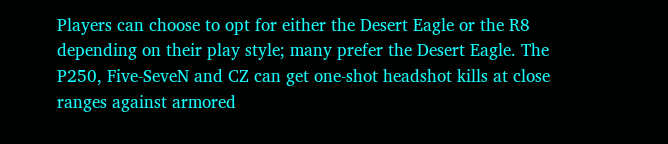Players can choose to opt for either the Desert Eagle or the R8 depending on their play style; many prefer the Desert Eagle. The P250, Five-SeveN and CZ can get one-shot headshot kills at close ranges against armored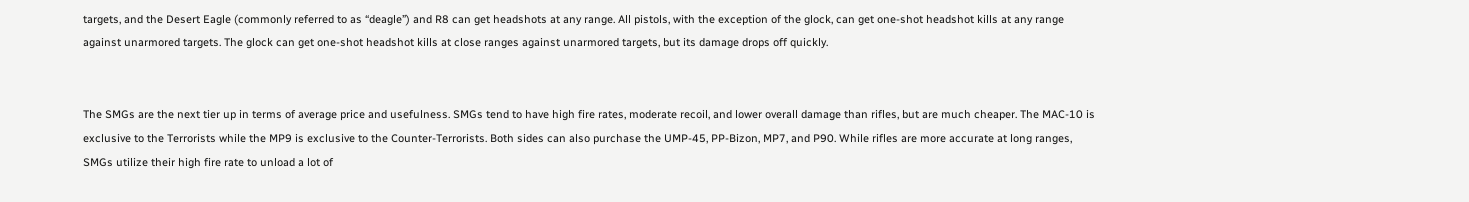targets, and the Desert Eagle (commonly referred to as “deagle”) and R8 can get headshots at any range. All pistols, with the exception of the glock, can get one-shot headshot kills at any range against unarmored targets. The glock can get one-shot headshot kills at close ranges against unarmored targets, but its damage drops off quickly.


The SMGs are the next tier up in terms of average price and usefulness. SMGs tend to have high fire rates, moderate recoil, and lower overall damage than rifles, but are much cheaper. The MAC-10 is exclusive to the Terrorists while the MP9 is exclusive to the Counter-Terrorists. Both sides can also purchase the UMP-45, PP-Bizon, MP7, and P90. While rifles are more accurate at long ranges, SMGs utilize their high fire rate to unload a lot of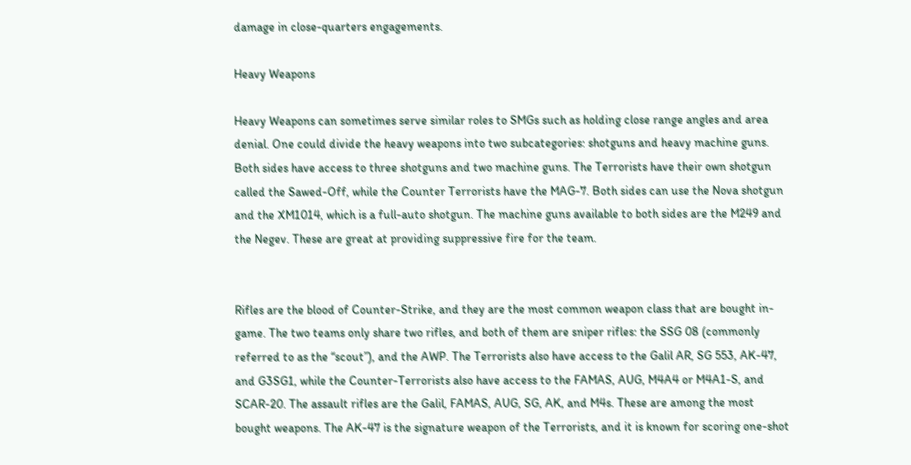damage in close-quarters engagements.

Heavy Weapons

Heavy Weapons can sometimes serve similar roles to SMGs such as holding close range angles and area denial. One could divide the heavy weapons into two subcategories: shotguns and heavy machine guns. Both sides have access to three shotguns and two machine guns. The Terrorists have their own shotgun called the Sawed-Off, while the Counter Terrorists have the MAG-7. Both sides can use the Nova shotgun and the XM1014, which is a full-auto shotgun. The machine guns available to both sides are the M249 and the Negev. These are great at providing suppressive fire for the team.


Rifles are the blood of Counter-Strike, and they are the most common weapon class that are bought in-game. The two teams only share two rifles, and both of them are sniper rifles: the SSG 08 (commonly referred to as the “scout”), and the AWP. The Terrorists also have access to the Galil AR, SG 553, AK-47, and G3SG1, while the Counter-Terrorists also have access to the FAMAS, AUG, M4A4 or M4A1-S, and SCAR-20. The assault rifles are the Galil, FAMAS, AUG, SG, AK, and M4s. These are among the most bought weapons. The AK-47 is the signature weapon of the Terrorists, and it is known for scoring one-shot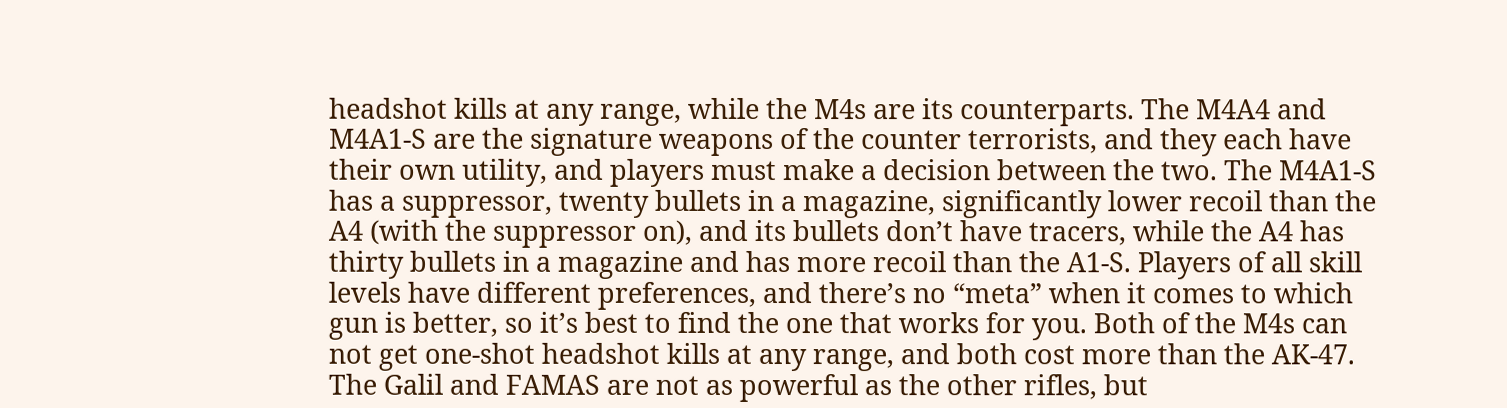headshot kills at any range, while the M4s are its counterparts. The M4A4 and M4A1-S are the signature weapons of the counter terrorists, and they each have their own utility, and players must make a decision between the two. The M4A1-S has a suppressor, twenty bullets in a magazine, significantly lower recoil than the A4 (with the suppressor on), and its bullets don’t have tracers, while the A4 has thirty bullets in a magazine and has more recoil than the A1-S. Players of all skill levels have different preferences, and there’s no “meta” when it comes to which gun is better, so it’s best to find the one that works for you. Both of the M4s can not get one-shot headshot kills at any range, and both cost more than the AK-47. The Galil and FAMAS are not as powerful as the other rifles, but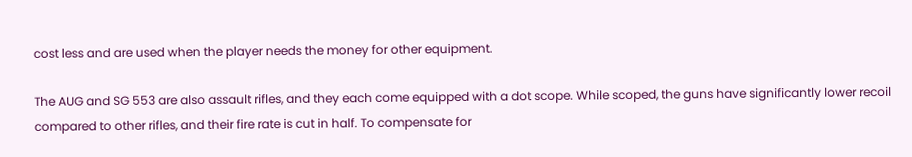cost less and are used when the player needs the money for other equipment.

The AUG and SG 553 are also assault rifles, and they each come equipped with a dot scope. While scoped, the guns have significantly lower recoil compared to other rifles, and their fire rate is cut in half. To compensate for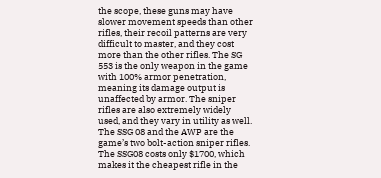the scope, these guns may have slower movement speeds than other rifles, their recoil patterns are very difficult to master, and they cost more than the other rifles. The SG 553 is the only weapon in the game with 100% armor penetration, meaning its damage output is unaffected by armor. The sniper rifles are also extremely widely used, and they vary in utility as well. The SSG 08 and the AWP are the game’s two bolt-action sniper rifles. The SSG08 costs only $1700, which makes it the cheapest rifle in the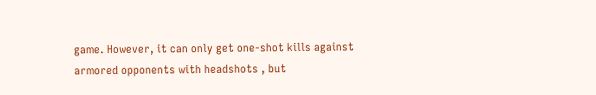game. However, it can only get one-shot kills against armored opponents with headshots , but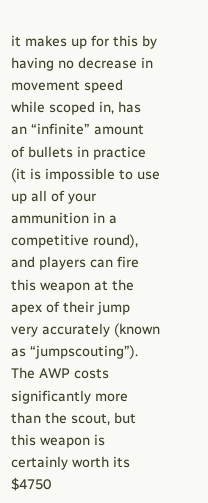it makes up for this by having no decrease in movement speed while scoped in, has an “infinite” amount of bullets in practice (it is impossible to use up all of your ammunition in a competitive round), and players can fire this weapon at the apex of their jump very accurately (known as “jumpscouting”). The AWP costs significantly more than the scout, but this weapon is certainly worth its $4750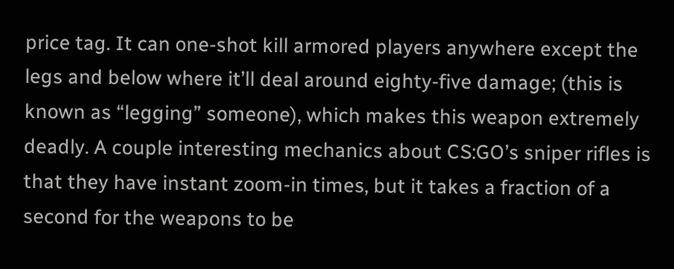price tag. It can one-shot kill armored players anywhere except the legs and below where it’ll deal around eighty-five damage; (this is known as “legging” someone), which makes this weapon extremely deadly. A couple interesting mechanics about CS:GO’s sniper rifles is that they have instant zoom-in times, but it takes a fraction of a second for the weapons to be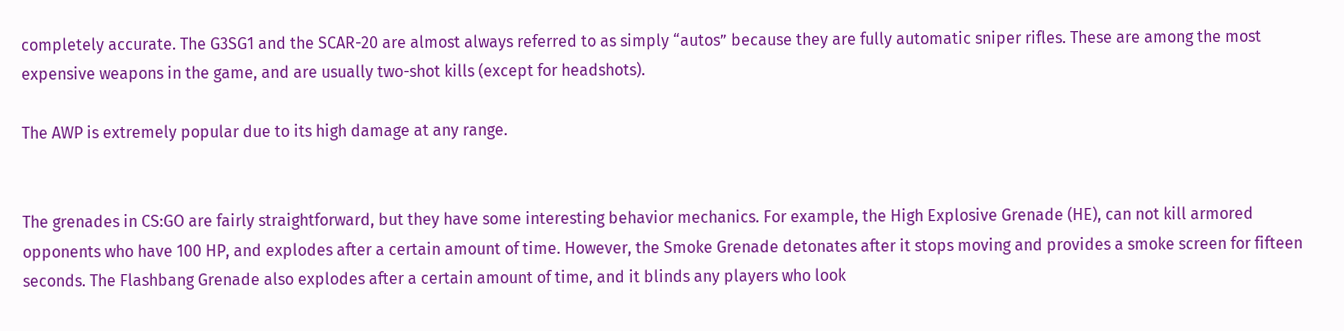completely accurate. The G3SG1 and the SCAR-20 are almost always referred to as simply “autos” because they are fully automatic sniper rifles. These are among the most expensive weapons in the game, and are usually two-shot kills (except for headshots).

The AWP is extremely popular due to its high damage at any range.


The grenades in CS:GO are fairly straightforward, but they have some interesting behavior mechanics. For example, the High Explosive Grenade (HE), can not kill armored opponents who have 100 HP, and explodes after a certain amount of time. However, the Smoke Grenade detonates after it stops moving and provides a smoke screen for fifteen seconds. The Flashbang Grenade also explodes after a certain amount of time, and it blinds any players who look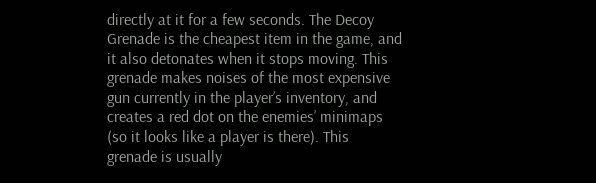directly at it for a few seconds. The Decoy Grenade is the cheapest item in the game, and it also detonates when it stops moving. This grenade makes noises of the most expensive gun currently in the player’s inventory, and creates a red dot on the enemies’ minimaps (so it looks like a player is there). This grenade is usually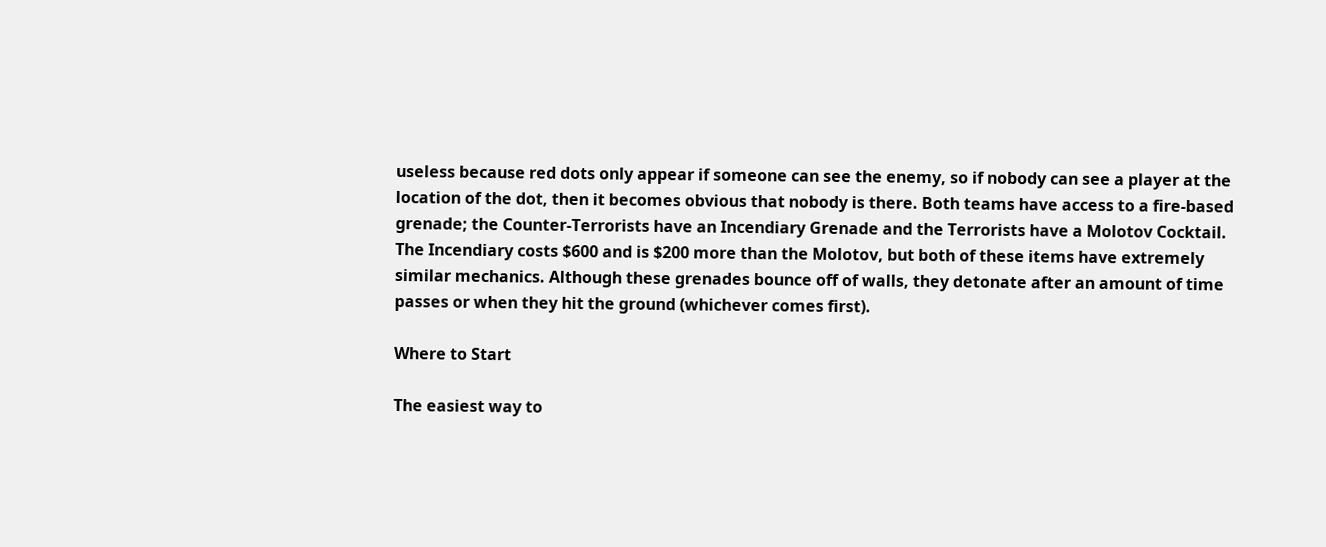useless because red dots only appear if someone can see the enemy, so if nobody can see a player at the location of the dot, then it becomes obvious that nobody is there. Both teams have access to a fire-based grenade; the Counter-Terrorists have an Incendiary Grenade and the Terrorists have a Molotov Cocktail. The Incendiary costs $600 and is $200 more than the Molotov, but both of these items have extremely similar mechanics. Although these grenades bounce off of walls, they detonate after an amount of time passes or when they hit the ground (whichever comes first).

Where to Start

The easiest way to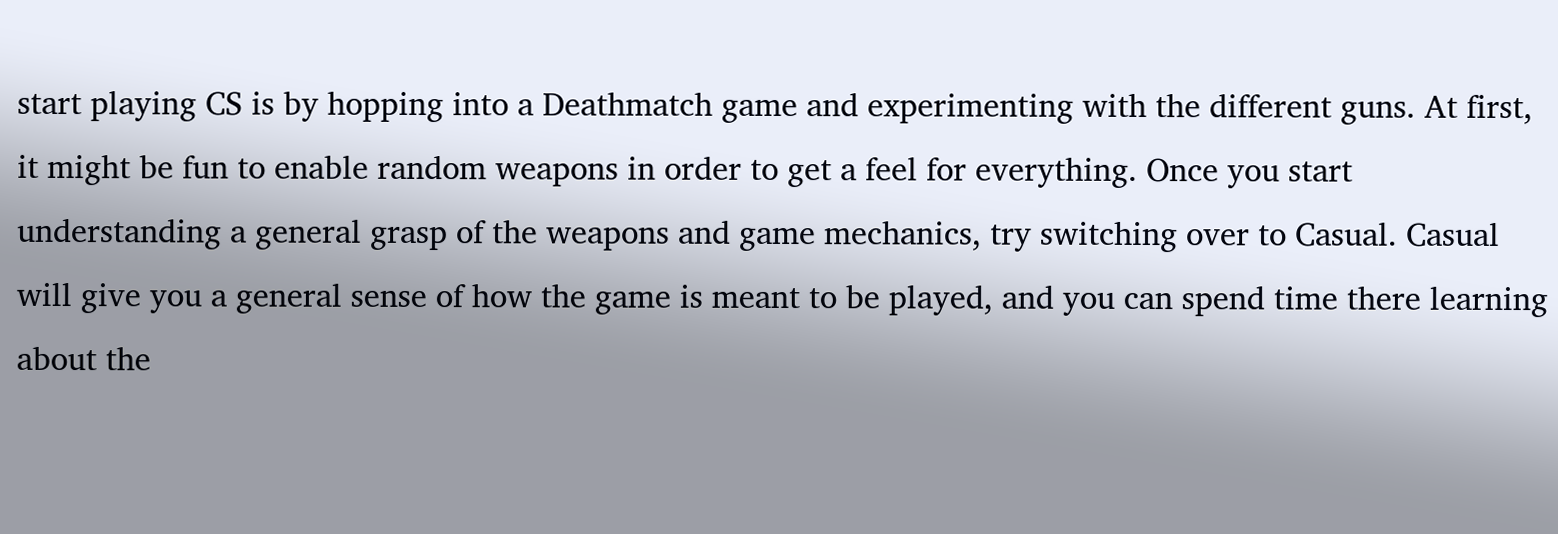start playing CS is by hopping into a Deathmatch game and experimenting with the different guns. At first, it might be fun to enable random weapons in order to get a feel for everything. Once you start understanding a general grasp of the weapons and game mechanics, try switching over to Casual. Casual will give you a general sense of how the game is meant to be played, and you can spend time there learning about the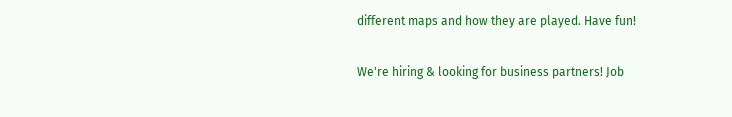different maps and how they are played. Have fun!

We're hiring & looking for business partners! Job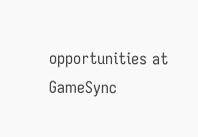opportunities at GameSync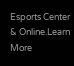Esports Center & Online.Learn More